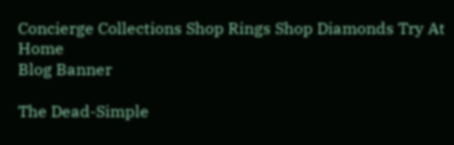Concierge Collections Shop Rings Shop Diamonds Try At Home
Blog Banner

The Dead-Simple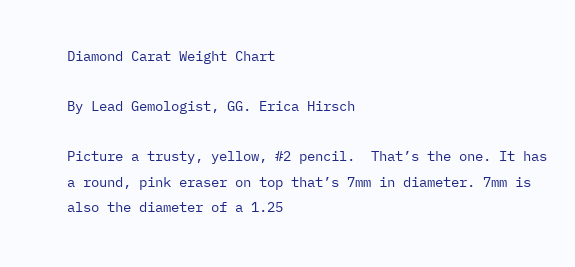Diamond Carat Weight Chart

By Lead Gemologist, GG. Erica Hirsch

Picture a trusty, yellow, #2 pencil.  That’s the one. It has a round, pink eraser on top that’s 7mm in diameter. 7mm is also the diameter of a 1.25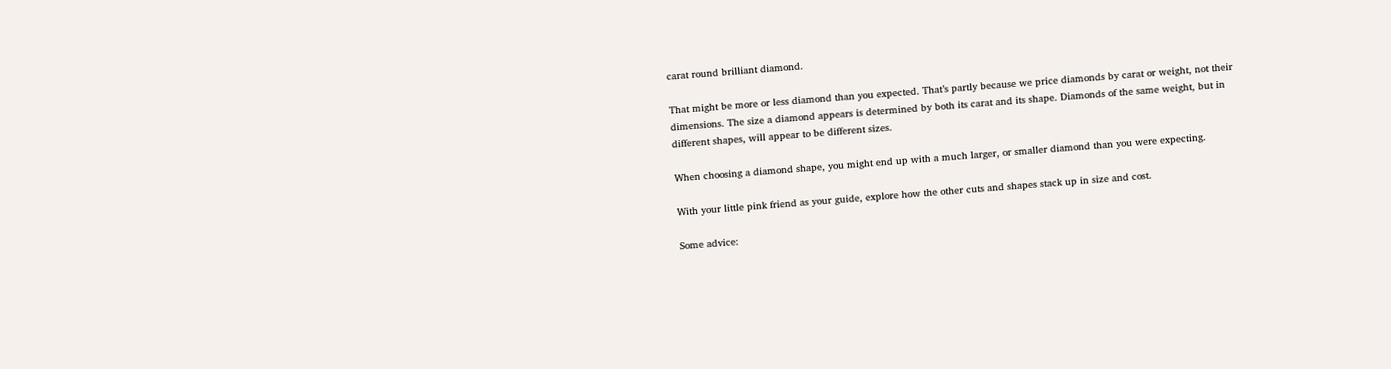carat round brilliant diamond.

That might be more or less diamond than you expected. That’s partly because we price diamonds by carat or weight, not their dimensions. The size a diamond appears is determined by both its carat and its shape. Diamonds of the same weight, but in different shapes, will appear to be different sizes.

When choosing a diamond shape, you might end up with a much larger, or smaller diamond than you were expecting.

With your little pink friend as your guide, explore how the other cuts and shapes stack up in size and cost.

Some advice: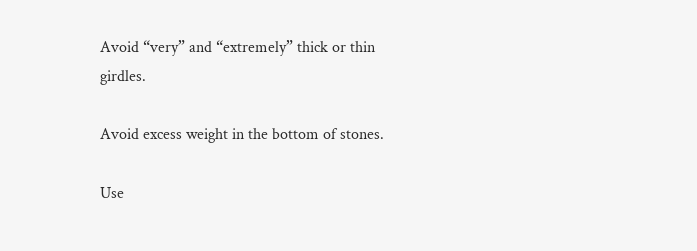Avoid “very” and “extremely” thick or thin girdles.

Avoid excess weight in the bottom of stones.

Use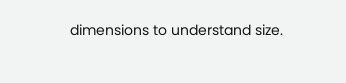dimensions to understand size.